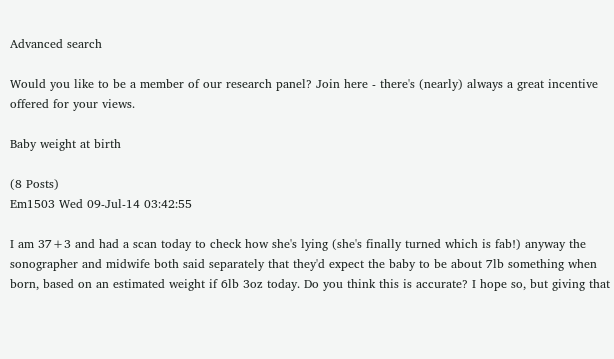Advanced search

Would you like to be a member of our research panel? Join here - there's (nearly) always a great incentive offered for your views.

Baby weight at birth

(8 Posts)
Em1503 Wed 09-Jul-14 03:42:55

I am 37+3 and had a scan today to check how she's lying (she's finally turned which is fab!) anyway the sonographer and midwife both said separately that they'd expect the baby to be about 7lb something when born, based on an estimated weight if 6lb 3oz today. Do you think this is accurate? I hope so, but giving that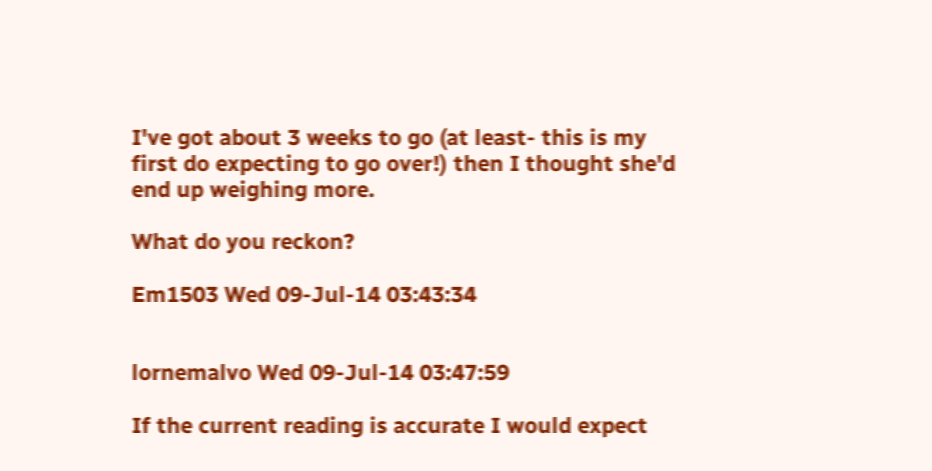I've got about 3 weeks to go (at least- this is my first do expecting to go over!) then I thought she'd end up weighing more.

What do you reckon?

Em1503 Wed 09-Jul-14 03:43:34


lornemalvo Wed 09-Jul-14 03:47:59

If the current reading is accurate I would expect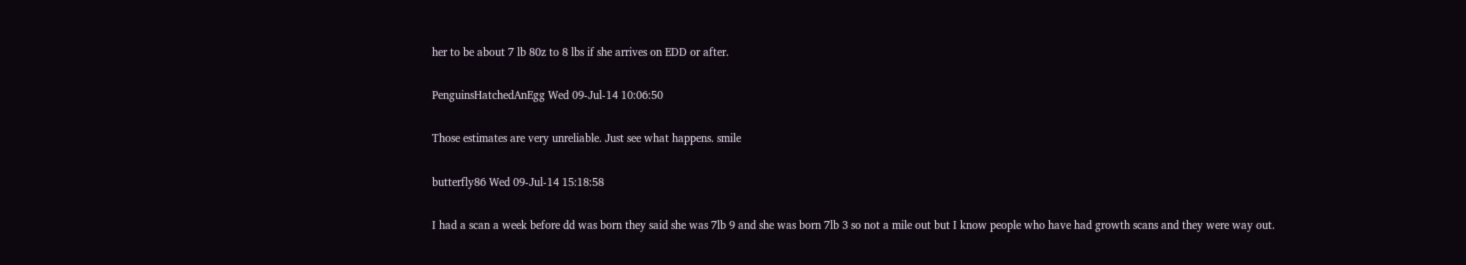her to be about 7 lb 80z to 8 lbs if she arrives on EDD or after.

PenguinsHatchedAnEgg Wed 09-Jul-14 10:06:50

Those estimates are very unreliable. Just see what happens. smile

butterfly86 Wed 09-Jul-14 15:18:58

I had a scan a week before dd was born they said she was 7lb 9 and she was born 7lb 3 so not a mile out but I know people who have had growth scans and they were way out.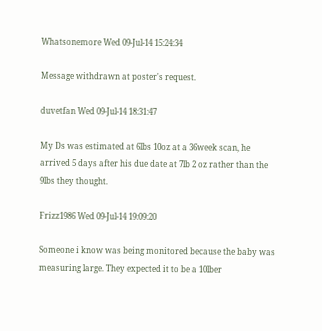Whatsonemore Wed 09-Jul-14 15:24:34

Message withdrawn at poster's request.

duvetfan Wed 09-Jul-14 18:31:47

My Ds was estimated at 6lbs 10oz at a 36week scan, he arrived 5 days after his due date at 7lb 2 oz rather than the 9lbs they thought.

Frizz1986 Wed 09-Jul-14 19:09:20

Someone i know was being monitored because the baby was measuring large. They expected it to be a 10lber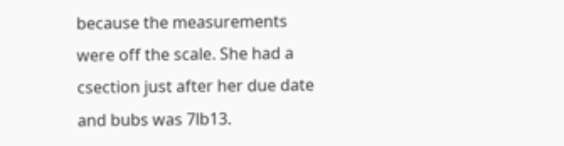because the measurements were off the scale. She had a csection just after her due date and bubs was 7lb13.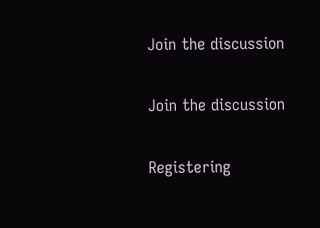Join the discussion

Join the discussion

Registering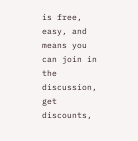is free, easy, and means you can join in the discussion, get discounts,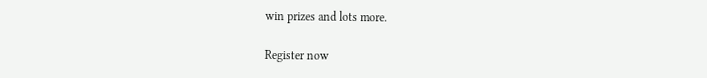win prizes and lots more.

Register now